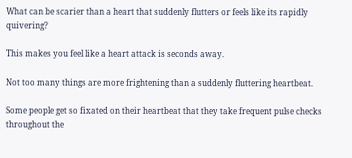What can be scarier than a heart that suddenly flutters or feels like its rapidly quivering?

This makes you feel like a heart attack is seconds away.

Not too many things are more frightening than a suddenly fluttering heartbeat.

Some people get so fixated on their heartbeat that they take frequent pulse checks throughout the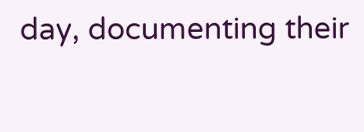day, documenting their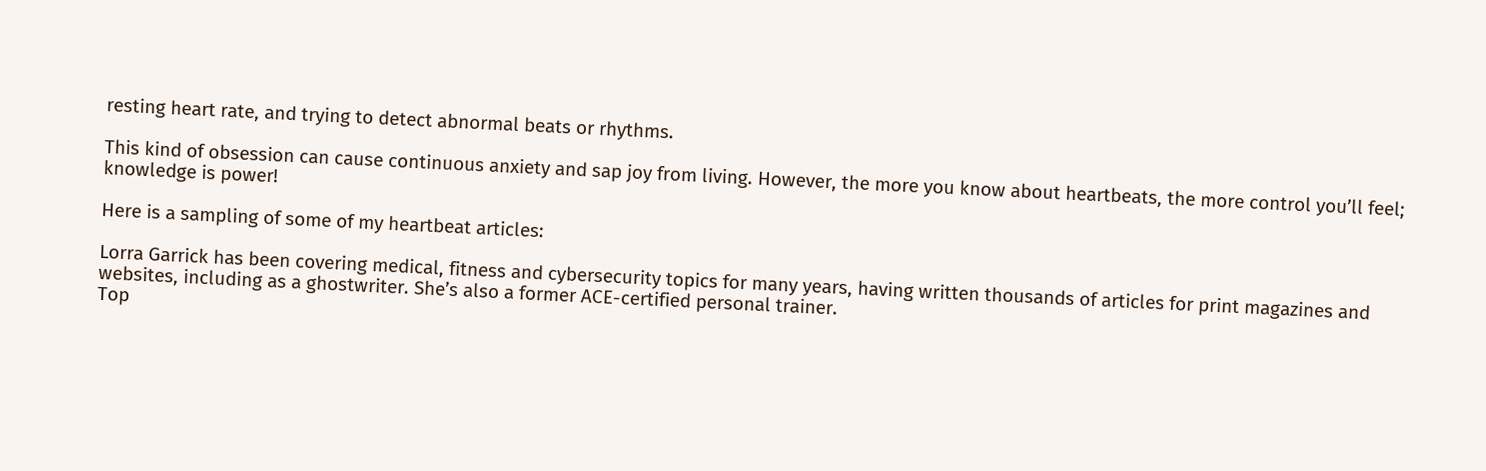resting heart rate, and trying to detect abnormal beats or rhythms.

This kind of obsession can cause continuous anxiety and sap joy from living. However, the more you know about heartbeats, the more control you’ll feel; knowledge is power!

Here is a sampling of some of my heartbeat articles:

Lorra Garrick has been covering medical, fitness and cybersecurity topics for many years, having written thousands of articles for print magazines and websites, including as a ghostwriter. She’s also a former ACE-certified personal trainer.
Top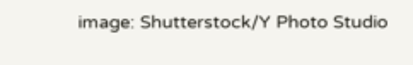image: Shutterstock/Y Photo Studio